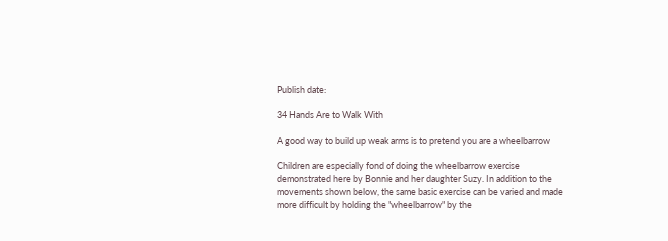Publish date:

34 Hands Are to Walk With

A good way to build up weak arms is to pretend you are a wheelbarrow

Children are especially fond of doing the wheelbarrow exercise demonstrated here by Bonnie and her daughter Suzy. In addition to the movements shown below, the same basic exercise can be varied and made more difficult by holding the "wheelbarrow" by the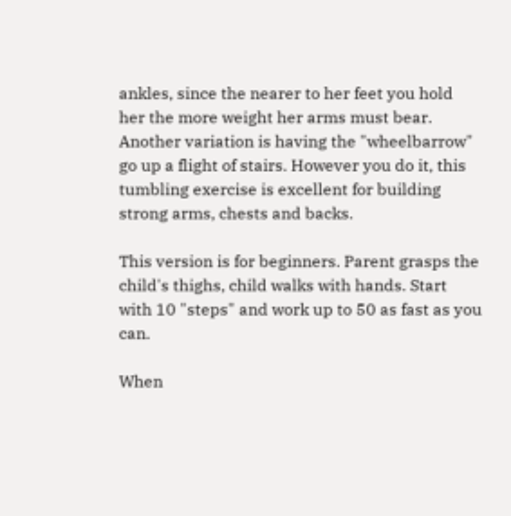ankles, since the nearer to her feet you hold her the more weight her arms must bear. Another variation is having the "wheelbarrow" go up a flight of stairs. However you do it, this tumbling exercise is excellent for building strong arms, chests and backs.

This version is for beginners. Parent grasps the child's thighs, child walks with hands. Start with 10 "steps" and work up to 50 as fast as you can.

When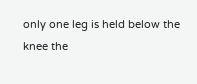only one leg is held below the knee the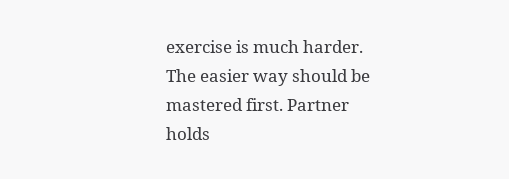exercise is much harder. The easier way should be mastered first. Partner holds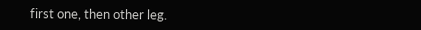first one, then other leg.